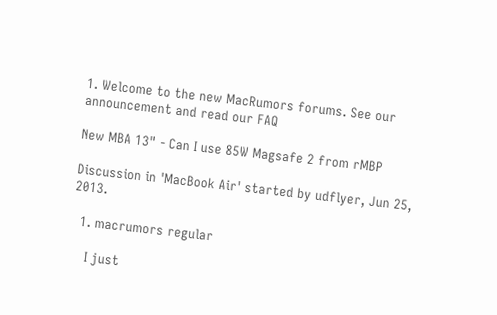1. Welcome to the new MacRumors forums. See our announcement and read our FAQ

New MBA 13" - Can I use 85W Magsafe 2 from rMBP

Discussion in 'MacBook Air' started by udflyer, Jun 25, 2013.

  1. macrumors regular

    I just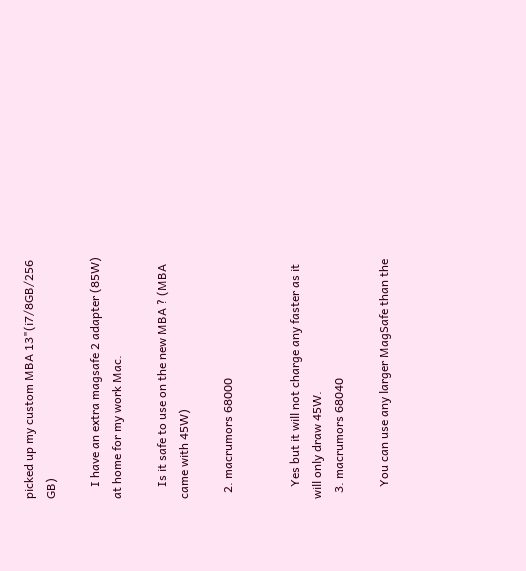picked up my custom MBA 13"(i7/8GB/256 GB)

    I have an extra magsafe 2 adapter (85W) at home for my work Mac.

    Is it safe to use on the new MBA ? (MBA came with 45W)

  2. macrumors 68000


    Yes but it will not charge any faster as it will only draw 45W.
  3. macrumors 68040

    You can use any larger MagSafe than the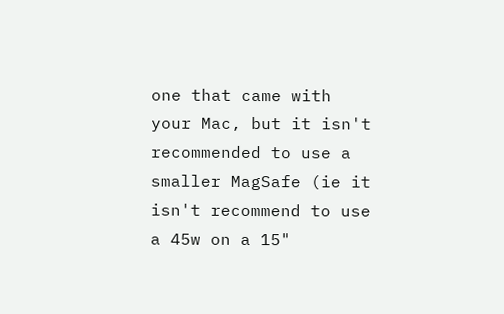one that came with your Mac, but it isn't recommended to use a smaller MagSafe (ie it isn't recommend to use a 45w on a 15"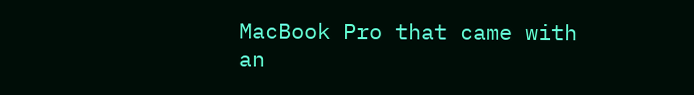MacBook Pro that came with an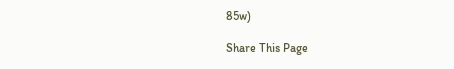85w)

Share This Page